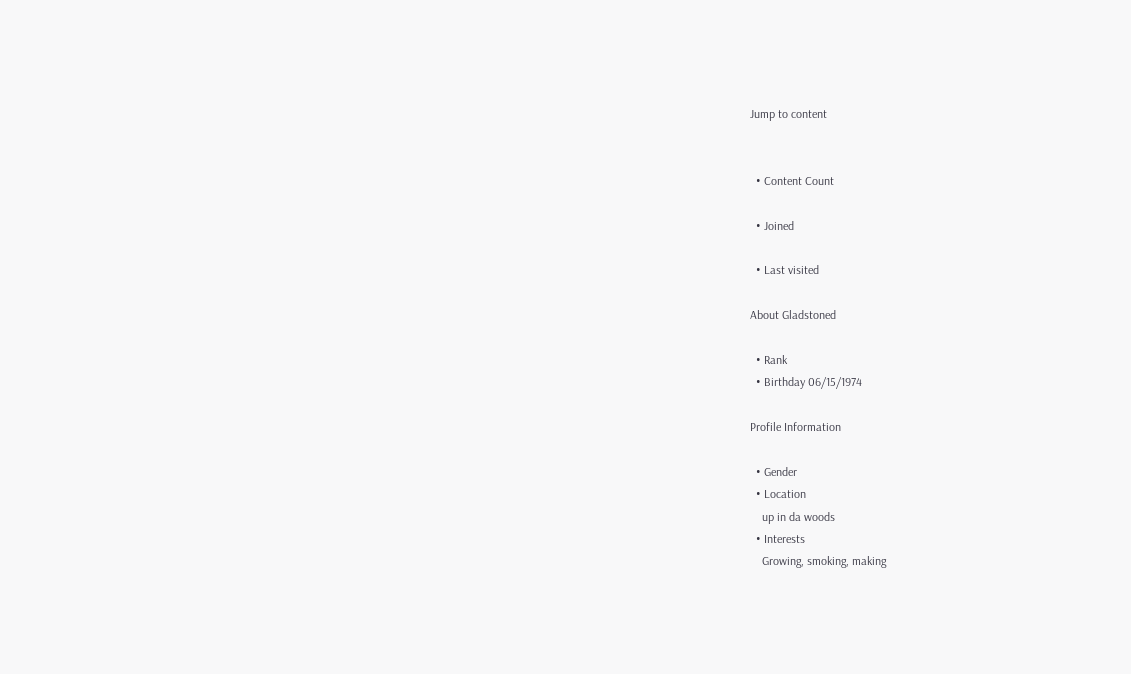Jump to content


  • Content Count

  • Joined

  • Last visited

About Gladstoned

  • Rank
  • Birthday 06/15/1974

Profile Information

  • Gender
  • Location
    up in da woods
  • Interests
    Growing, smoking, making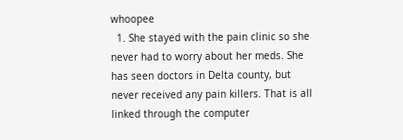whoopee
  1. She stayed with the pain clinic so she never had to worry about her meds. She has seen doctors in Delta county, but never received any pain killers. That is all linked through the computer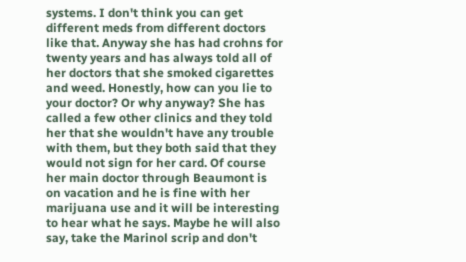systems. I don't think you can get different meds from different doctors like that. Anyway she has had crohns for twenty years and has always told all of her doctors that she smoked cigarettes and weed. Honestly, how can you lie to your doctor? Or why anyway? She has called a few other clinics and they told her that she wouldn't have any trouble with them, but they both said that they would not sign for her card. Of course her main doctor through Beaumont is on vacation and he is fine with her marijuana use and it will be interesting to hear what he says. Maybe he will also say, take the Marinol scrip and don't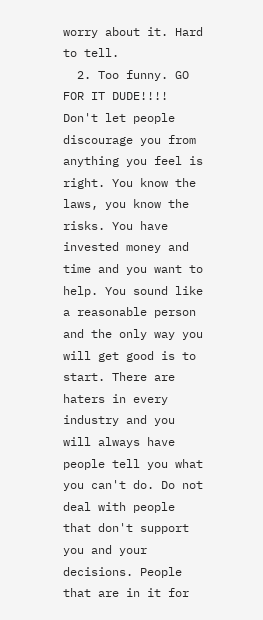worry about it. Hard to tell.
  2. Too funny. GO FOR IT DUDE!!!! Don't let people discourage you from anything you feel is right. You know the laws, you know the risks. You have invested money and time and you want to help. You sound like a reasonable person and the only way you will get good is to start. There are haters in every industry and you will always have people tell you what you can't do. Do not deal with people that don't support you and your decisions. People that are in it for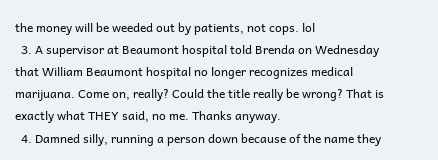the money will be weeded out by patients, not cops. lol
  3. A supervisor at Beaumont hospital told Brenda on Wednesday that William Beaumont hospital no longer recognizes medical marijuana. Come on, really? Could the title really be wrong? That is exactly what THEY said, no me. Thanks anyway.
  4. Damned silly, running a person down because of the name they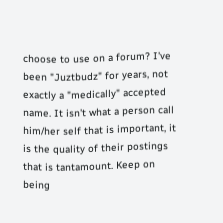choose to use on a forum? I've been "Juztbudz" for years, not exactly a "medically" accepted name. It isn't what a person call him/her self that is important, it is the quality of their postings that is tantamount. Keep on being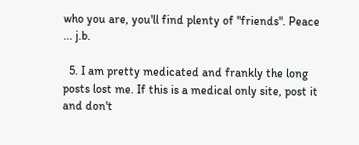who you are, you'll find plenty of "friends". Peace ... j.b.

  5. I am pretty medicated and frankly the long posts lost me. If this is a medical only site, post it and don't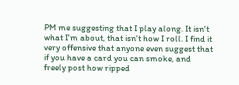PM me suggesting that I play along. It isn't what I'm about, that isn't how I roll. I find it very offensive that anyone even suggest that if you have a card you can smoke, and freely post how ripped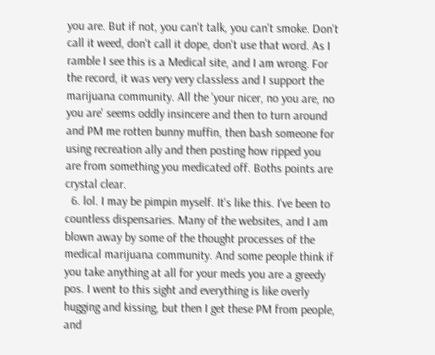you are. But if not, you can't talk, you can't smoke. Don't call it weed, don't call it dope, don't use that word. As I ramble I see this is a Medical site, and I am wrong. For the record, it was very very classless and I support the marijuana community. All the 'your nicer, no you are, no you are' seems oddly insincere and then to turn around and PM me rotten bunny muffin, then bash someone for using recreation ally and then posting how ripped you are from something you medicated off. Boths points are crystal clear.
  6. lol. I may be pimpin myself. It's like this. I've been to countless dispensaries. Many of the websites, and I am blown away by some of the thought processes of the medical marijuana community. And some people think if you take anything at all for your meds you are a greedy pos. I went to this sight and everything is like overly hugging and kissing, but then I get these PM from people, and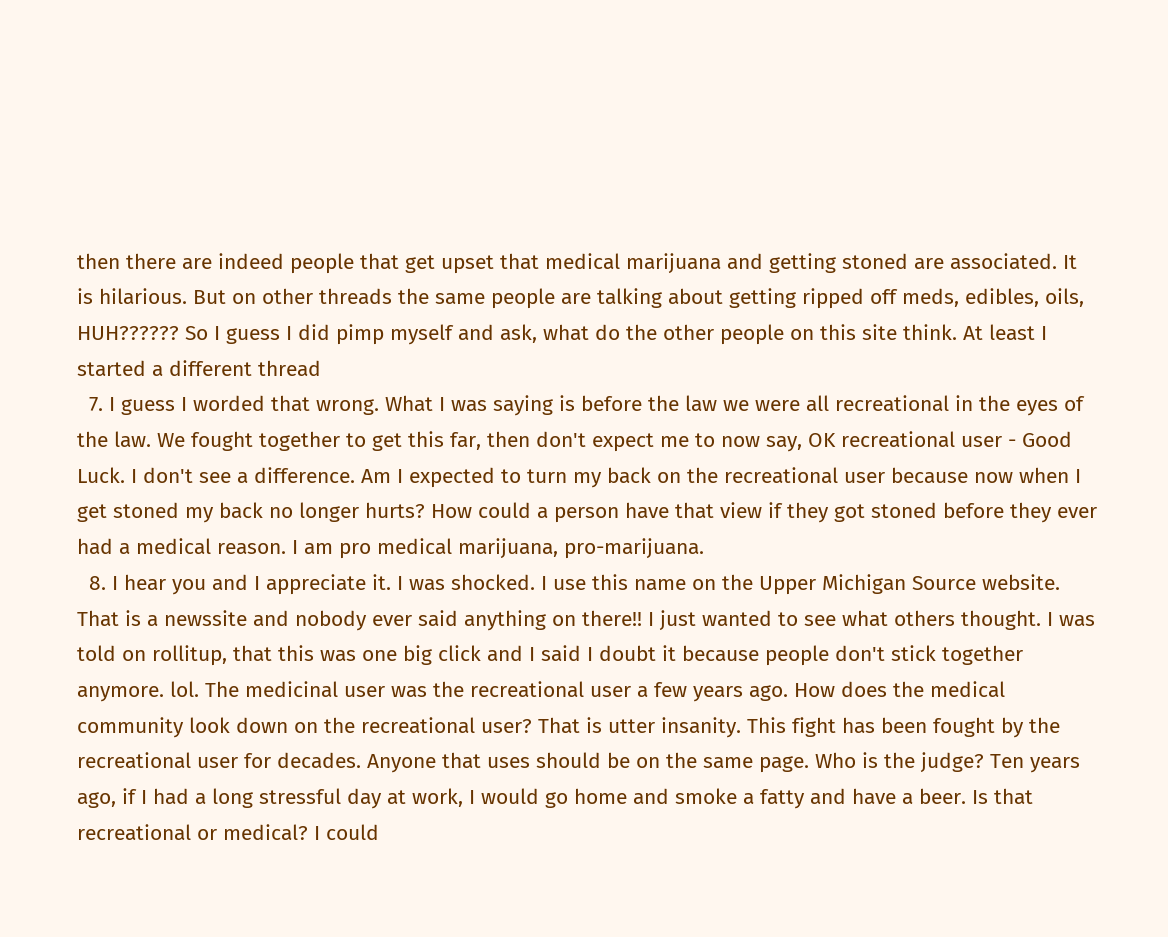then there are indeed people that get upset that medical marijuana and getting stoned are associated. It is hilarious. But on other threads the same people are talking about getting ripped off meds, edibles, oils, HUH?????? So I guess I did pimp myself and ask, what do the other people on this site think. At least I started a different thread
  7. I guess I worded that wrong. What I was saying is before the law we were all recreational in the eyes of the law. We fought together to get this far, then don't expect me to now say, OK recreational user - Good Luck. I don't see a difference. Am I expected to turn my back on the recreational user because now when I get stoned my back no longer hurts? How could a person have that view if they got stoned before they ever had a medical reason. I am pro medical marijuana, pro-marijuana.
  8. I hear you and I appreciate it. I was shocked. I use this name on the Upper Michigan Source website. That is a newssite and nobody ever said anything on there!! I just wanted to see what others thought. I was told on rollitup, that this was one big click and I said I doubt it because people don't stick together anymore. lol. The medicinal user was the recreational user a few years ago. How does the medical community look down on the recreational user? That is utter insanity. This fight has been fought by the recreational user for decades. Anyone that uses should be on the same page. Who is the judge? Ten years ago, if I had a long stressful day at work, I would go home and smoke a fatty and have a beer. Is that recreational or medical? I could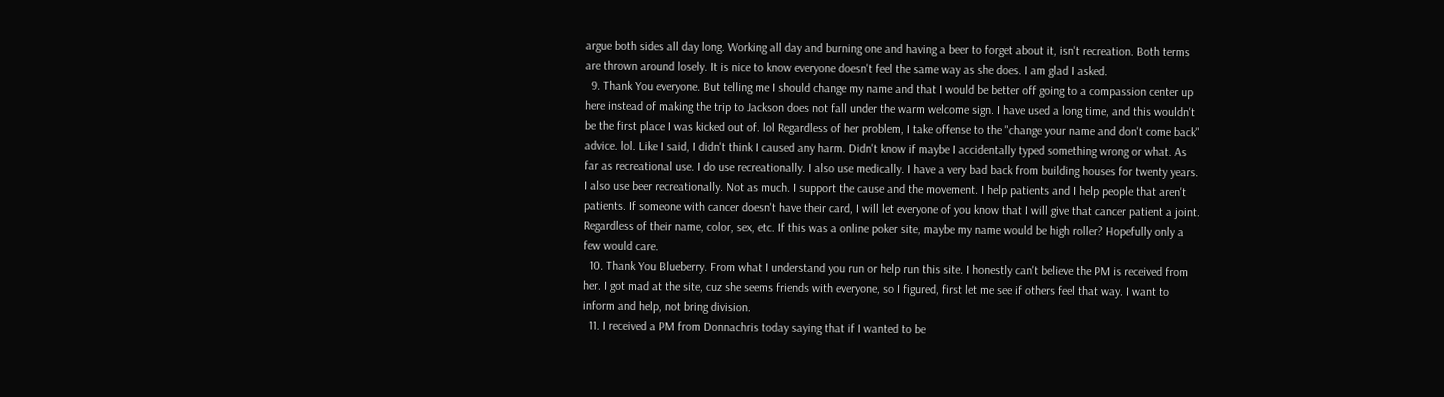argue both sides all day long. Working all day and burning one and having a beer to forget about it, isn't recreation. Both terms are thrown around losely. It is nice to know everyone doesn't feel the same way as she does. I am glad I asked.
  9. Thank You everyone. But telling me I should change my name and that I would be better off going to a compassion center up here instead of making the trip to Jackson does not fall under the warm welcome sign. I have used a long time, and this wouldn't be the first place I was kicked out of. lol Regardless of her problem, I take offense to the "change your name and don't come back" advice. lol. Like I said, I didn't think I caused any harm. Didn't know if maybe I accidentally typed something wrong or what. As far as recreational use. I do use recreationally. I also use medically. I have a very bad back from building houses for twenty years. I also use beer recreationally. Not as much. I support the cause and the movement. I help patients and I help people that aren't patients. If someone with cancer doesn't have their card, I will let everyone of you know that I will give that cancer patient a joint. Regardless of their name, color, sex, etc. If this was a online poker site, maybe my name would be high roller? Hopefully only a few would care.
  10. Thank You Blueberry. From what I understand you run or help run this site. I honestly can't believe the PM is received from her. I got mad at the site, cuz she seems friends with everyone, so I figured, first let me see if others feel that way. I want to inform and help, not bring division.
  11. I received a PM from Donnachris today saying that if I wanted to be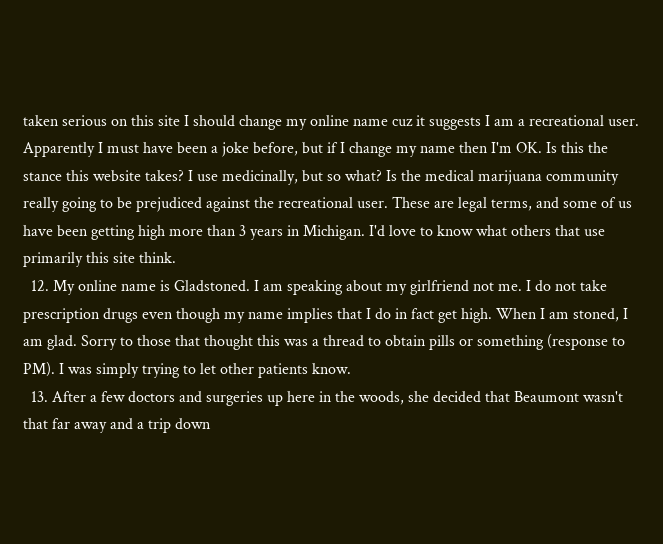taken serious on this site I should change my online name cuz it suggests I am a recreational user. Apparently I must have been a joke before, but if I change my name then I'm OK. Is this the stance this website takes? I use medicinally, but so what? Is the medical marijuana community really going to be prejudiced against the recreational user. These are legal terms, and some of us have been getting high more than 3 years in Michigan. I'd love to know what others that use primarily this site think.
  12. My online name is Gladstoned. I am speaking about my girlfriend not me. I do not take prescription drugs even though my name implies that I do in fact get high. When I am stoned, I am glad. Sorry to those that thought this was a thread to obtain pills or something (response to PM). I was simply trying to let other patients know.
  13. After a few doctors and surgeries up here in the woods, she decided that Beaumont wasn't that far away and a trip down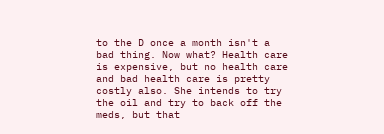to the D once a month isn't a bad thing. Now what? Health care is expensive, but no health care and bad health care is pretty costly also. She intends to try the oil and try to back off the meds, but that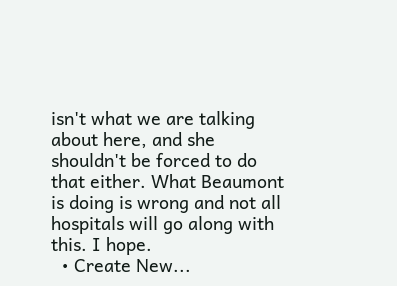isn't what we are talking about here, and she shouldn't be forced to do that either. What Beaumont is doing is wrong and not all hospitals will go along with this. I hope.
  • Create New...